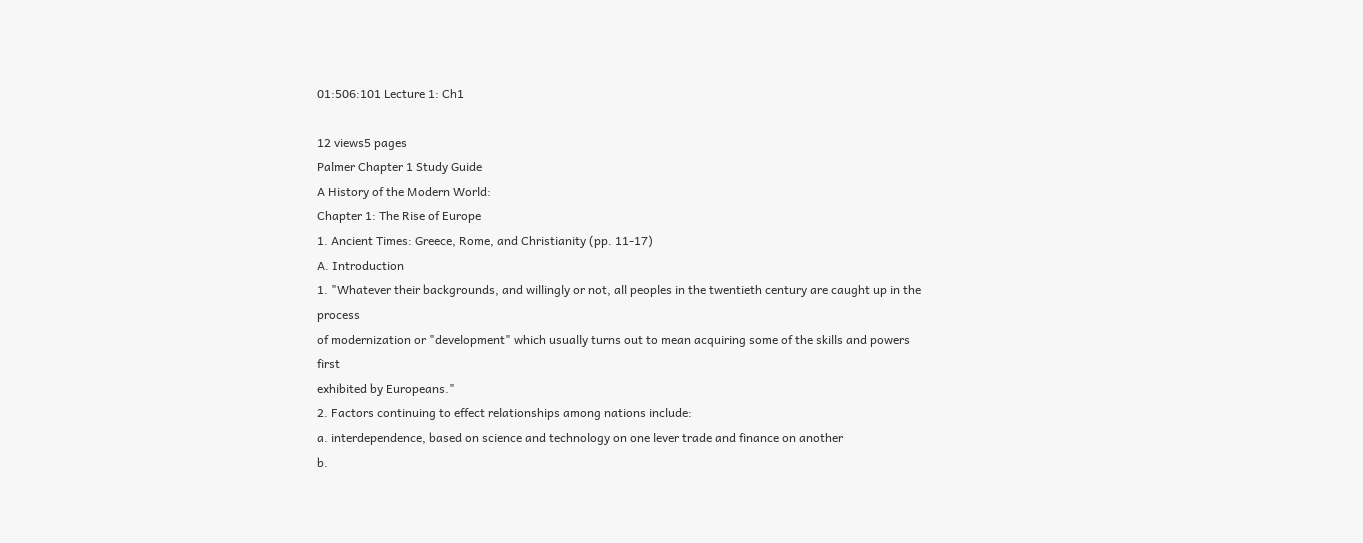01:506:101 Lecture 1: Ch1

12 views5 pages
Palmer Chapter 1 Study Guide
A History of the Modern World:
Chapter 1: The Rise of Europe
1. Ancient Times: Greece, Rome, and Christianity (pp. 11-17)
A. Introduction
1. "Whatever their backgrounds, and willingly or not, all peoples in the twentieth century are caught up in the process
of modernization or "development" which usually turns out to mean acquiring some of the skills and powers first
exhibited by Europeans."
2. Factors continuing to effect relationships among nations include:
a. interdependence, based on science and technology on one lever trade and finance on another
b.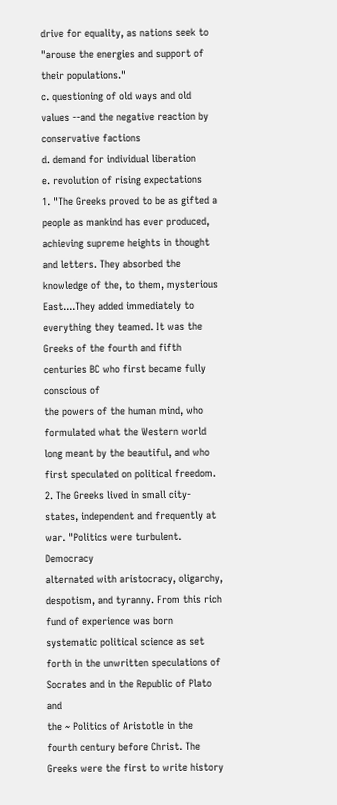drive for equality, as nations seek to "arouse the energies and support of their populations."
c. questioning of old ways and old values --and the negative reaction by conservative factions
d. demand for individual liberation
e. revolution of rising expectations
1. "The Greeks proved to be as gifted a people as mankind has ever produced, achieving supreme heights in thought
and letters. They absorbed the knowledge of the, to them, mysterious East....They added immediately to
everything they teamed. It was the Greeks of the fourth and fifth centuries BC who first became fully conscious of
the powers of the human mind, who formulated what the Western world long meant by the beautiful, and who
first speculated on political freedom.
2. The Greeks lived in small city-states, independent and frequently at war. "Politics were turbulent. Democracy
alternated with aristocracy, oligarchy, despotism, and tyranny. From this rich fund of experience was born
systematic political science as set forth in the unwritten speculations of Socrates and in the Republic of Plato and
the ~ Politics of Aristotle in the fourth century before Christ. The Greeks were the first to write history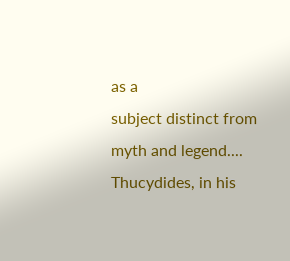as a
subject distinct from myth and legend.... Thucydides, in his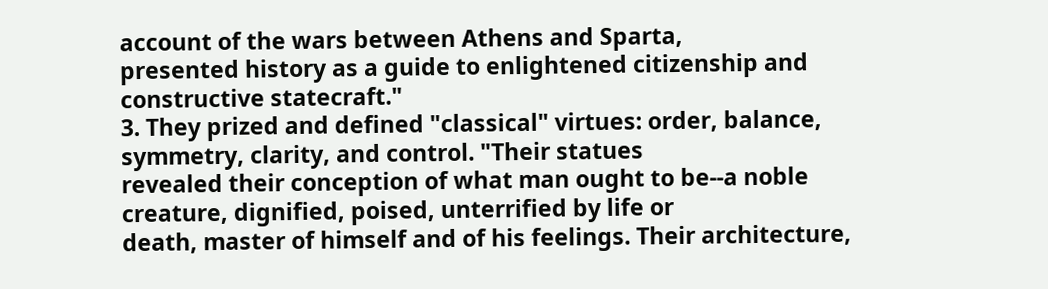account of the wars between Athens and Sparta,
presented history as a guide to enlightened citizenship and constructive statecraft."
3. They prized and defined "classical" virtues: order, balance, symmetry, clarity, and control. "Their statues
revealed their conception of what man ought to be--a noble creature, dignified, poised, unterrified by life or
death, master of himself and of his feelings. Their architecture,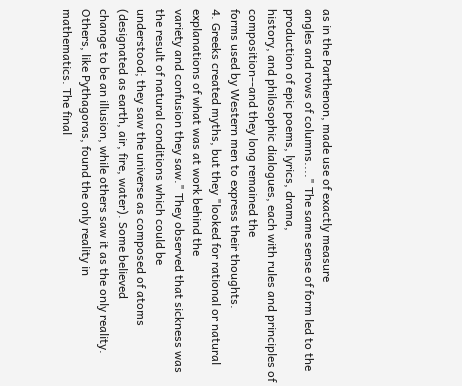as in the Parthenon, made use of exactly measure
angles and rows of columns...." The same sense of form led to the production of epic poems, lyrics, drama,
history, and philosophic dialogues, each with rules and principles of composition--and they long remained the
forms used by Western men to express their thoughts.
4. Greeks created myths, but they "looked for rational or natural explanations of what was at work behind the
variety and confusion they saw." They observed that sickness was the result of natural conditions which could be
understood; they saw the universe as composed of atoms (designated as earth, air, fire, water). Some believed
change to be an illusion, while others saw it as the only reality. Others, like Pythagoras, found the only reality in
mathematics. The final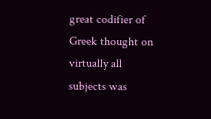great codifier of Greek thought on virtually all subjects was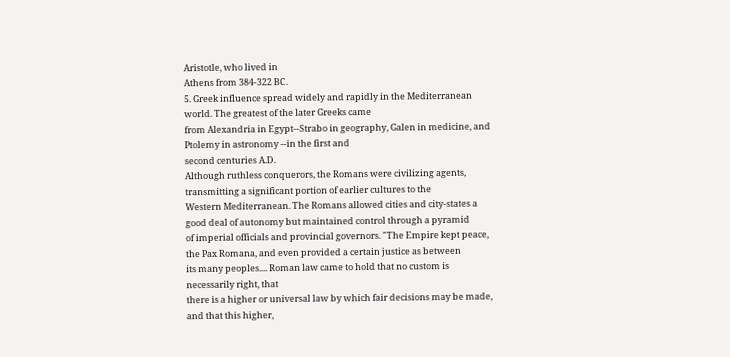Aristotle, who lived in
Athens from 384-322 BC.
5. Greek influence spread widely and rapidly in the Mediterranean world. The greatest of the later Greeks came
from Alexandria in Egypt--Strabo in geography, Galen in medicine, and Ptolemy in astronomy --in the first and
second centuries A.D.
Although ruthless conquerors, the Romans were civilizing agents, transmitting a significant portion of earlier cultures to the
Western Mediterranean. The Romans allowed cities and city-states a good deal of autonomy but maintained control through a pyramid
of imperial officials and provincial governors. "The Empire kept peace, the Pax Romana, and even provided a certain justice as between
its many peoples.... Roman law came to hold that no custom is necessarily right, that
there is a higher or universal law by which fair decisions may be made, and that this higher,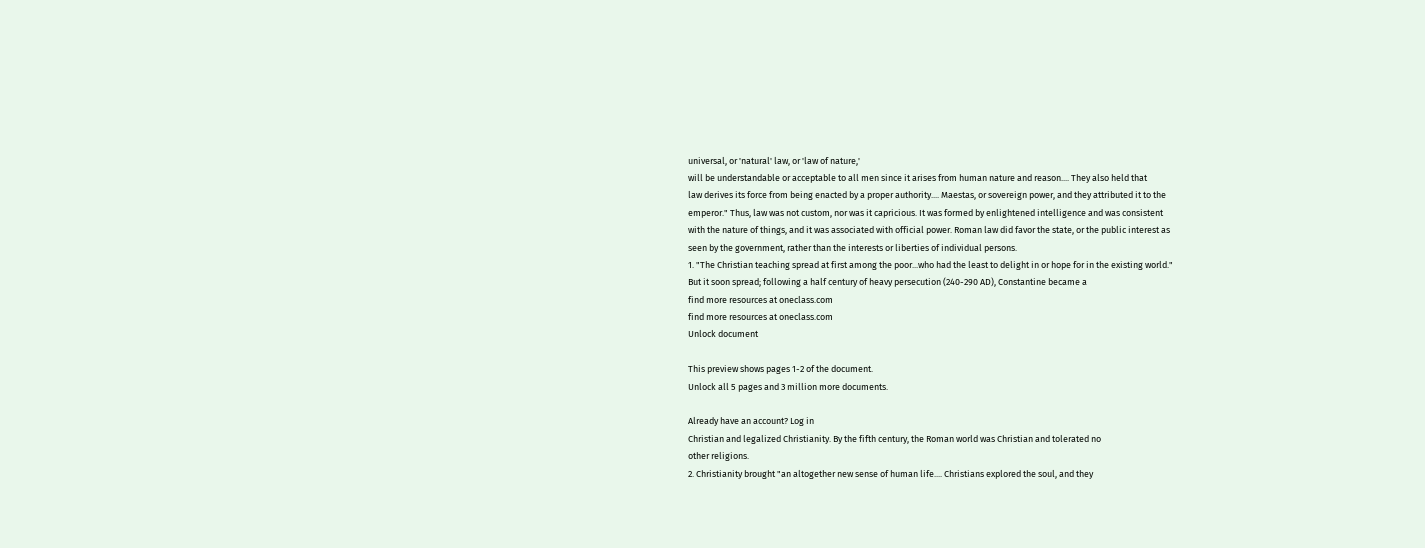universal, or 'natural' law, or 'law of nature,'
will be understandable or acceptable to all men since it arises from human nature and reason.... They also held that
law derives its force from being enacted by a proper authority.... Maestas, or sovereign power, and they attributed it to the
emperor." Thus, law was not custom, nor was it capricious. It was formed by enlightened intelligence and was consistent
with the nature of things, and it was associated with official power. Roman law did favor the state, or the public interest as
seen by the government, rather than the interests or liberties of individual persons.
1. "The Christian teaching spread at first among the poor...who had the least to delight in or hope for in the existing world."
But it soon spread; following a half century of heavy persecution (240-290 AD), Constantine became a
find more resources at oneclass.com
find more resources at oneclass.com
Unlock document

This preview shows pages 1-2 of the document.
Unlock all 5 pages and 3 million more documents.

Already have an account? Log in
Christian and legalized Christianity. By the fifth century, the Roman world was Christian and tolerated no
other religions.
2. Christianity brought "an altogether new sense of human life.... Christians explored the soul, and they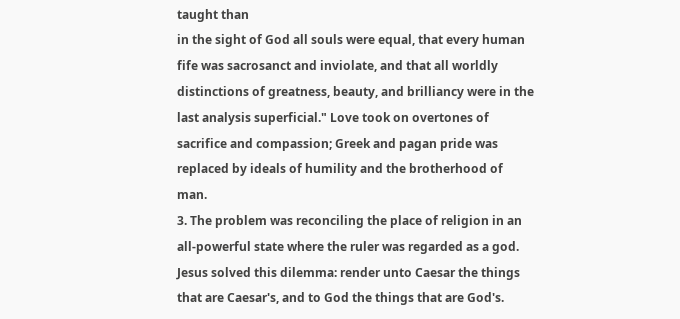taught than
in the sight of God all souls were equal, that every human fife was sacrosanct and inviolate, and that all worldly
distinctions of greatness, beauty, and brilliancy were in the last analysis superficial." Love took on overtones of
sacrifice and compassion; Greek and pagan pride was replaced by ideals of humility and the brotherhood of man.
3. The problem was reconciling the place of religion in an all-powerful state where the ruler was regarded as a god.
Jesus solved this dilemma: render unto Caesar the things that are Caesar's, and to God the things that are God's.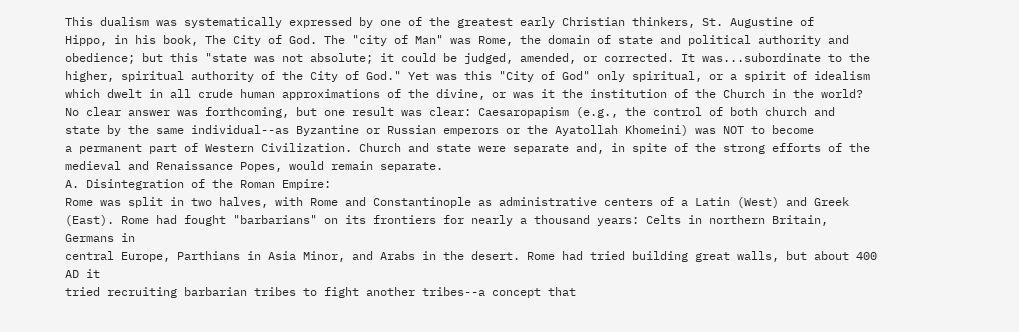This dualism was systematically expressed by one of the greatest early Christian thinkers, St. Augustine of
Hippo, in his book, The City of God. The "city of Man" was Rome, the domain of state and political authority and
obedience; but this "state was not absolute; it could be judged, amended, or corrected. It was...subordinate to the
higher, spiritual authority of the City of God." Yet was this "City of God" only spiritual, or a spirit of idealism
which dwelt in all crude human approximations of the divine, or was it the institution of the Church in the world?
No clear answer was forthcoming, but one result was clear: Caesaropapism (e.g., the control of both church and
state by the same individual--as Byzantine or Russian emperors or the Ayatollah Khomeini) was NOT to become
a permanent part of Western Civilization. Church and state were separate and, in spite of the strong efforts of the
medieval and Renaissance Popes, would remain separate.
A. Disintegration of the Roman Empire:
Rome was split in two halves, with Rome and Constantinople as administrative centers of a Latin (West) and Greek
(East). Rome had fought "barbarians" on its frontiers for nearly a thousand years: Celts in northern Britain, Germans in
central Europe, Parthians in Asia Minor, and Arabs in the desert. Rome had tried building great walls, but about 400 AD it
tried recruiting barbarian tribes to fight another tribes--a concept that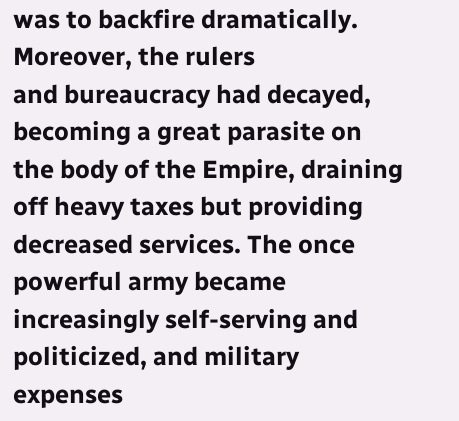was to backfire dramatically. Moreover, the rulers
and bureaucracy had decayed, becoming a great parasite on the body of the Empire, draining off heavy taxes but providing
decreased services. The once powerful army became increasingly self-serving and politicized, and military expenses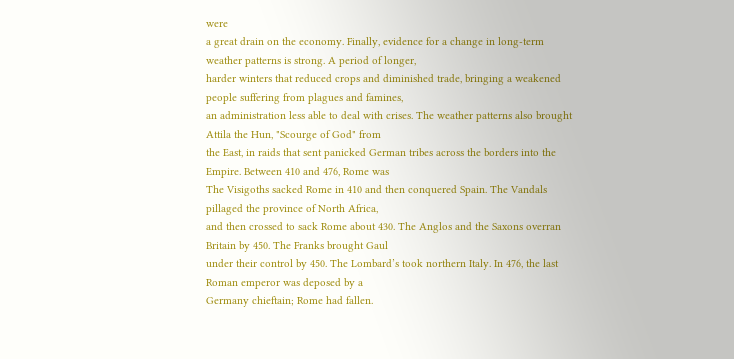were
a great drain on the economy. Finally, evidence for a change in long-term weather patterns is strong. A period of longer,
harder winters that reduced crops and diminished trade, bringing a weakened people suffering from plagues and famines,
an administration less able to deal with crises. The weather patterns also brought Attila the Hun, "Scourge of God" from
the East, in raids that sent panicked German tribes across the borders into the Empire. Between 410 and 476, Rome was
The Visigoths sacked Rome in 410 and then conquered Spain. The Vandals pillaged the province of North Africa,
and then crossed to sack Rome about 430. The Anglos and the Saxons overran Britain by 450. The Franks brought Gaul
under their control by 450. The Lombard’s took northern Italy. In 476, the last Roman emperor was deposed by a
Germany chieftain; Rome had fallen.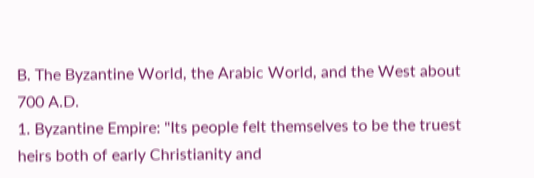B. The Byzantine World, the Arabic World, and the West about 700 A.D.
1. Byzantine Empire: "Its people felt themselves to be the truest heirs both of early Christianity and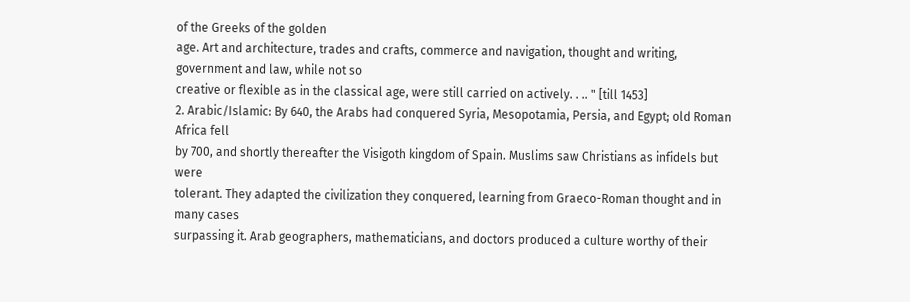of the Greeks of the golden
age. Art and architecture, trades and crafts, commerce and navigation, thought and writing, government and law, while not so
creative or flexible as in the classical age, were still carried on actively. . .. " [till 1453]
2. Arabic/Islamic: By 640, the Arabs had conquered Syria, Mesopotamia, Persia, and Egypt; old Roman Africa fell
by 700, and shortly thereafter the Visigoth kingdom of Spain. Muslims saw Christians as infidels but were
tolerant. They adapted the civilization they conquered, learning from Graeco-Roman thought and in many cases
surpassing it. Arab geographers, mathematicians, and doctors produced a culture worthy of their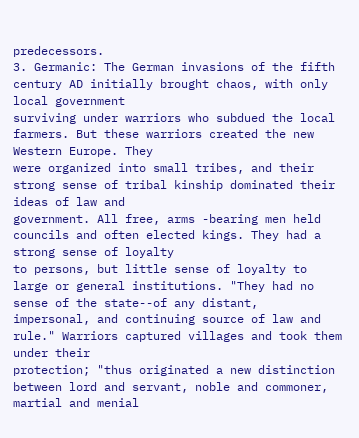predecessors.
3. Germanic: The German invasions of the fifth century AD initially brought chaos, with only local government
surviving under warriors who subdued the local farmers. But these warriors created the new Western Europe. They
were organized into small tribes, and their strong sense of tribal kinship dominated their ideas of law and
government. All free, arms -bearing men held councils and often elected kings. They had a strong sense of loyalty
to persons, but little sense of loyalty to large or general institutions. "They had no sense of the state--of any distant,
impersonal, and continuing source of law and rule." Warriors captured villages and took them under their
protection; "thus originated a new distinction between lord and servant, noble and commoner, martial and menial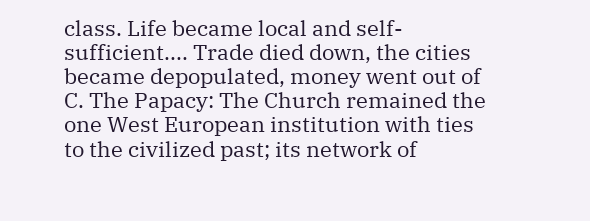class. Life became local and self-sufficient.... Trade died down, the cities became depopulated, money went out of
C. The Papacy: The Church remained the one West European institution with ties to the civilized past; its network of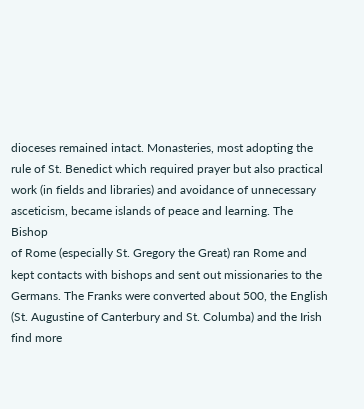dioceses remained intact. Monasteries, most adopting the rule of St. Benedict which required prayer but also practical
work (in fields and libraries) and avoidance of unnecessary asceticism, became islands of peace and learning. The Bishop
of Rome (especially St. Gregory the Great) ran Rome and kept contacts with bishops and sent out missionaries to the
Germans. The Franks were converted about 500, the English (St. Augustine of Canterbury and St. Columba) and the Irish
find more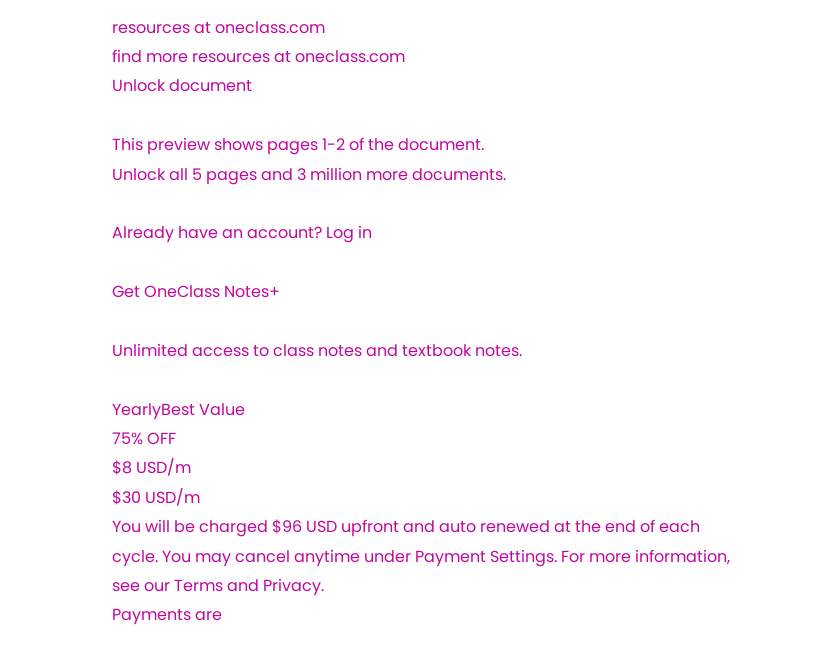resources at oneclass.com
find more resources at oneclass.com
Unlock document

This preview shows pages 1-2 of the document.
Unlock all 5 pages and 3 million more documents.

Already have an account? Log in

Get OneClass Notes+

Unlimited access to class notes and textbook notes.

YearlyBest Value
75% OFF
$8 USD/m
$30 USD/m
You will be charged $96 USD upfront and auto renewed at the end of each cycle. You may cancel anytime under Payment Settings. For more information, see our Terms and Privacy.
Payments are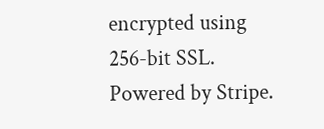encrypted using 256-bit SSL. Powered by Stripe.